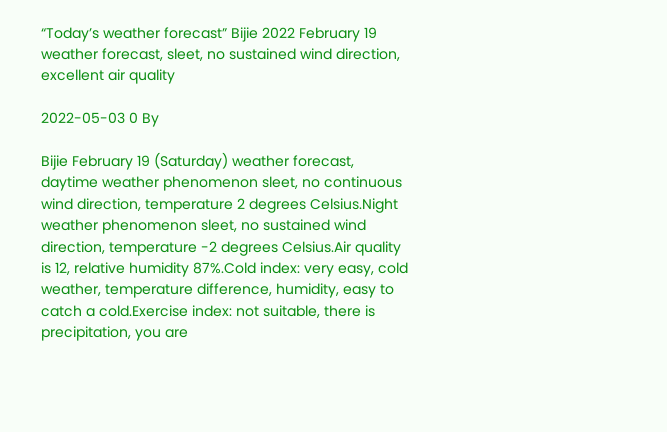“Today’s weather forecast” Bijie 2022 February 19 weather forecast, sleet, no sustained wind direction, excellent air quality

2022-05-03 0 By

Bijie February 19 (Saturday) weather forecast, daytime weather phenomenon sleet, no continuous wind direction, temperature 2 degrees Celsius.Night weather phenomenon sleet, no sustained wind direction, temperature -2 degrees Celsius.Air quality is 12, relative humidity 87%.Cold index: very easy, cold weather, temperature difference, humidity, easy to catch a cold.Exercise index: not suitable, there is precipitation, you are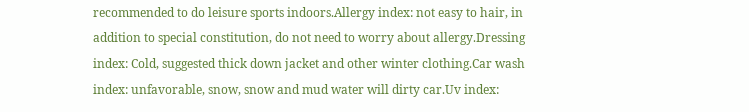recommended to do leisure sports indoors.Allergy index: not easy to hair, in addition to special constitution, do not need to worry about allergy.Dressing index: Cold, suggested thick down jacket and other winter clothing.Car wash index: unfavorable, snow, snow and mud water will dirty car.Uv index: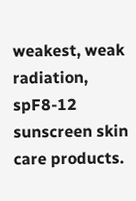weakest, weak radiation, spF8-12 sunscreen skin care products.